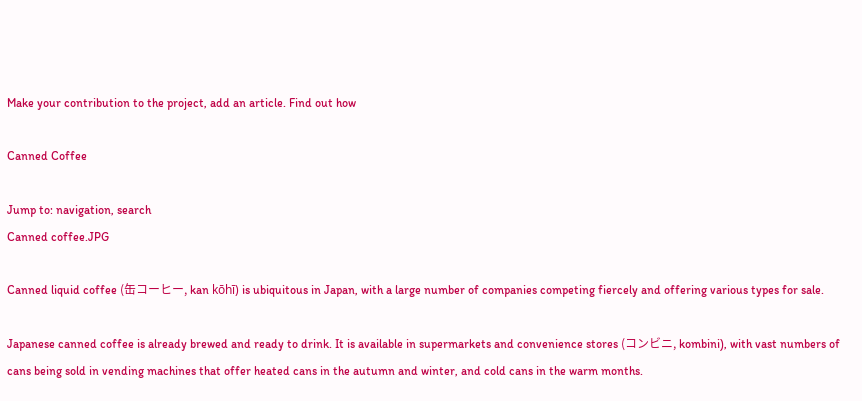Make your contribution to the project, add an article. Find out how

Canned Coffee

Jump to: navigation, search
Canned coffee.JPG

Canned liquid coffee (缶コーヒー, kan kōhī) is ubiquitous in Japan, with a large number of companies competing fiercely and offering various types for sale.

Japanese canned coffee is already brewed and ready to drink. It is available in supermarkets and convenience stores (コンビニ, kombini), with vast numbers of cans being sold in vending machines that offer heated cans in the autumn and winter, and cold cans in the warm months.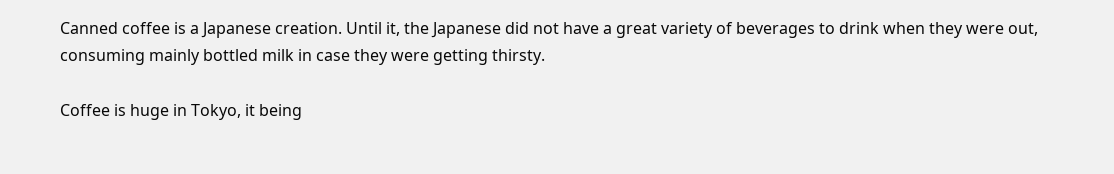Canned coffee is a Japanese creation. Until it, the Japanese did not have a great variety of beverages to drink when they were out, consuming mainly bottled milk in case they were getting thirsty.

Coffee is huge in Tokyo, it being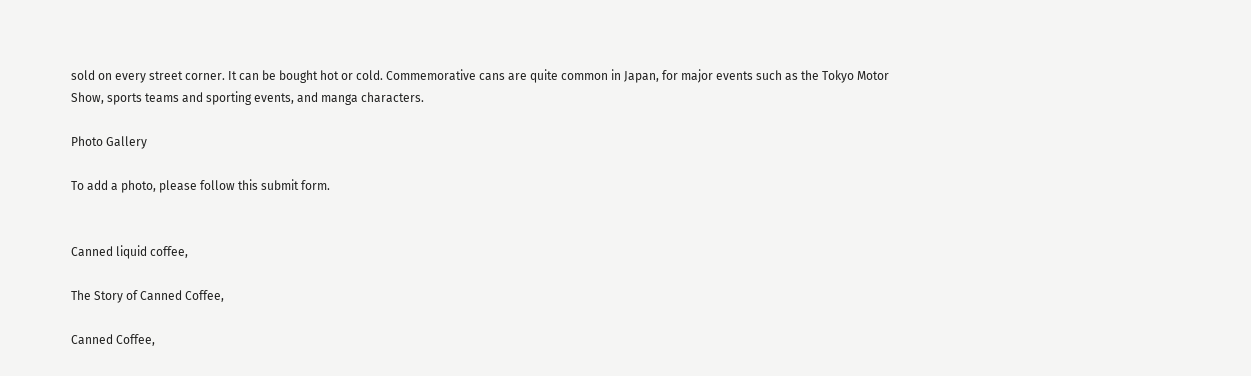sold on every street corner. It can be bought hot or cold. Commemorative cans are quite common in Japan, for major events such as the Tokyo Motor Show, sports teams and sporting events, and manga characters.

Photo Gallery

To add a photo, please follow this submit form.


Canned liquid coffee,

The Story of Canned Coffee,

Canned Coffee,